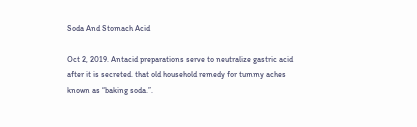Soda And Stomach Acid

Oct 2, 2019. Antacid preparations serve to neutralize gastric acid after it is secreted. that old household remedy for tummy aches known as “baking soda.”.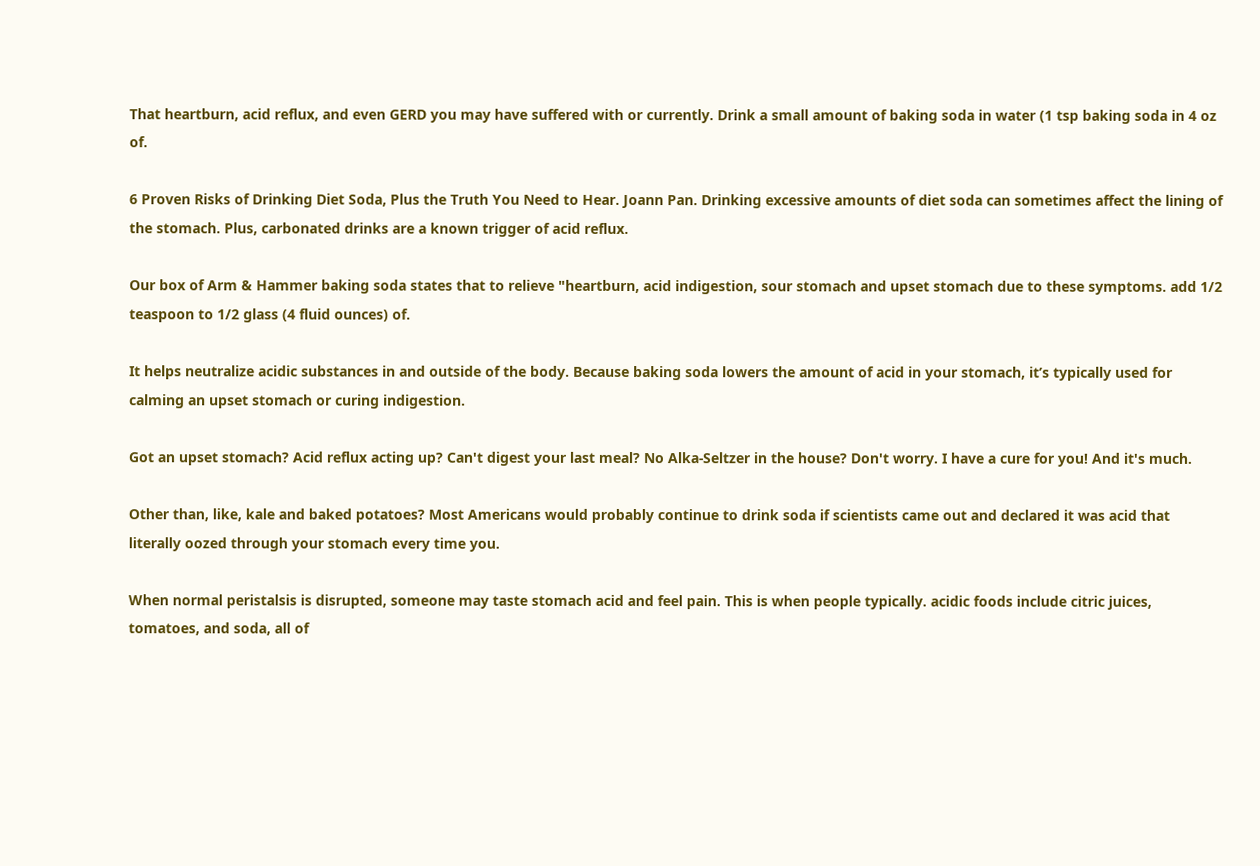That heartburn, acid reflux, and even GERD you may have suffered with or currently. Drink a small amount of baking soda in water (1 tsp baking soda in 4 oz of.

6 Proven Risks of Drinking Diet Soda, Plus the Truth You Need to Hear. Joann Pan. Drinking excessive amounts of diet soda can sometimes affect the lining of the stomach. Plus, carbonated drinks are a known trigger of acid reflux.

Our box of Arm & Hammer baking soda states that to relieve "heartburn, acid indigestion, sour stomach and upset stomach due to these symptoms. add 1/2 teaspoon to 1/2 glass (4 fluid ounces) of.

It helps neutralize acidic substances in and outside of the body. Because baking soda lowers the amount of acid in your stomach, it’s typically used for calming an upset stomach or curing indigestion.

Got an upset stomach? Acid reflux acting up? Can't digest your last meal? No Alka-Seltzer in the house? Don't worry. I have a cure for you! And it's much.

Other than, like, kale and baked potatoes? Most Americans would probably continue to drink soda if scientists came out and declared it was acid that literally oozed through your stomach every time you.

When normal peristalsis is disrupted, someone may taste stomach acid and feel pain. This is when people typically. acidic foods include citric juices, tomatoes, and soda, all of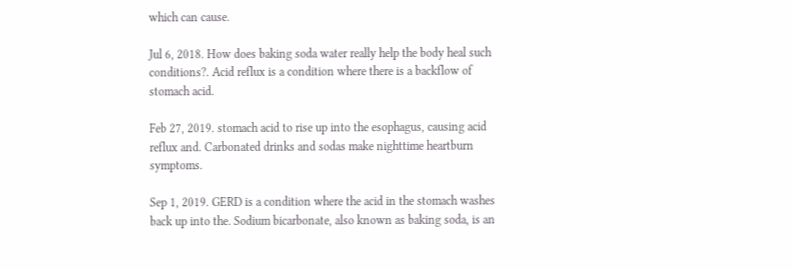which can cause.

Jul 6, 2018. How does baking soda water really help the body heal such conditions?. Acid reflux is a condition where there is a backflow of stomach acid.

Feb 27, 2019. stomach acid to rise up into the esophagus, causing acid reflux and. Carbonated drinks and sodas make nighttime heartburn symptoms.

Sep 1, 2019. GERD is a condition where the acid in the stomach washes back up into the. Sodium bicarbonate, also known as baking soda, is an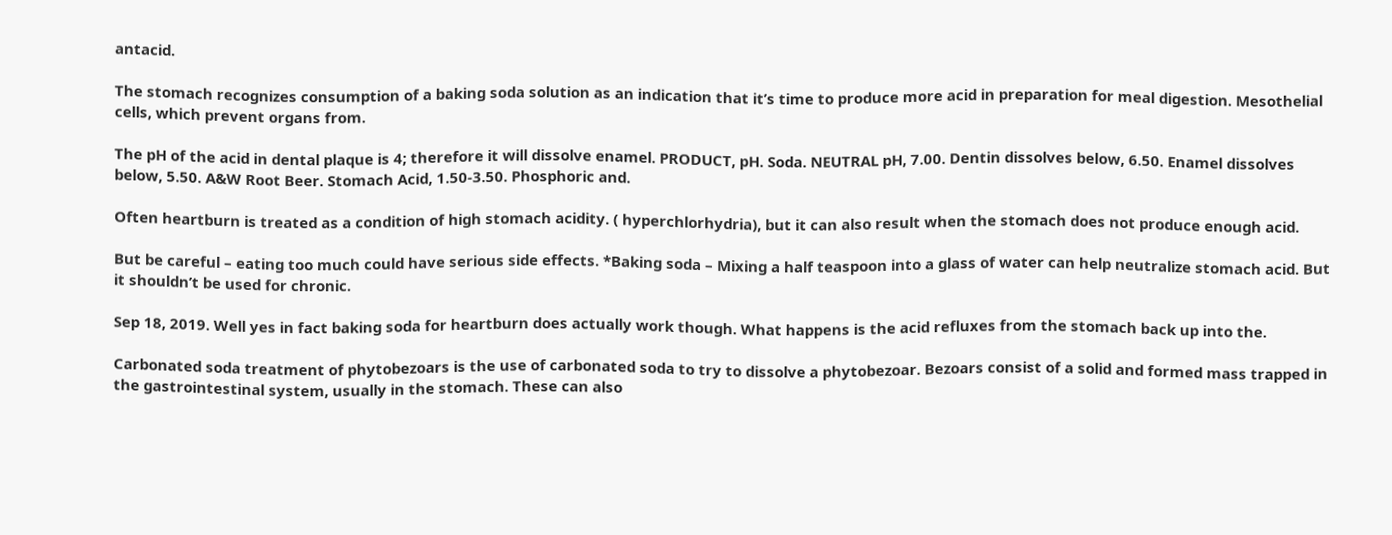antacid.

The stomach recognizes consumption of a baking soda solution as an indication that it’s time to produce more acid in preparation for meal digestion. Mesothelial cells, which prevent organs from.

The pH of the acid in dental plaque is 4; therefore it will dissolve enamel. PRODUCT, pH. Soda. NEUTRAL pH, 7.00. Dentin dissolves below, 6.50. Enamel dissolves below, 5.50. A&W Root Beer. Stomach Acid, 1.50-3.50. Phosphoric and.

Often heartburn is treated as a condition of high stomach acidity. ( hyperchlorhydria), but it can also result when the stomach does not produce enough acid.

But be careful – eating too much could have serious side effects. *Baking soda – Mixing a half teaspoon into a glass of water can help neutralize stomach acid. But it shouldn’t be used for chronic.

Sep 18, 2019. Well yes in fact baking soda for heartburn does actually work though. What happens is the acid refluxes from the stomach back up into the.

Carbonated soda treatment of phytobezoars is the use of carbonated soda to try to dissolve a phytobezoar. Bezoars consist of a solid and formed mass trapped in the gastrointestinal system, usually in the stomach. These can also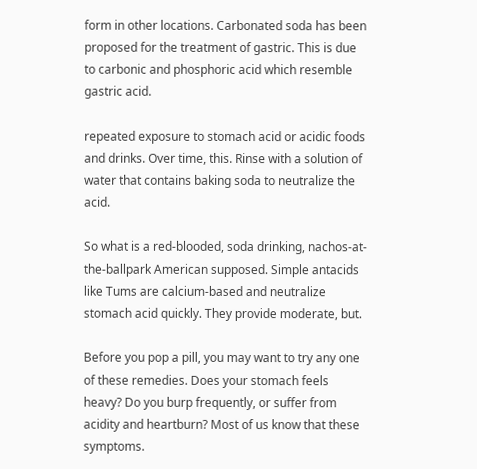form in other locations. Carbonated soda has been proposed for the treatment of gastric. This is due to carbonic and phosphoric acid which resemble gastric acid.

repeated exposure to stomach acid or acidic foods and drinks. Over time, this. Rinse with a solution of water that contains baking soda to neutralize the acid.

So what is a red-blooded, soda drinking, nachos-at-the-ballpark American supposed. Simple antacids like Tums are calcium-based and neutralize stomach acid quickly. They provide moderate, but.

Before you pop a pill, you may want to try any one of these remedies. Does your stomach feels heavy? Do you burp frequently, or suffer from acidity and heartburn? Most of us know that these symptoms.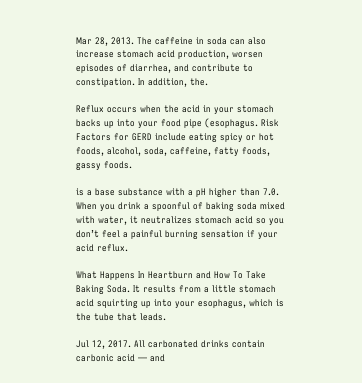Mar 28, 2013. The caffeine in soda can also increase stomach acid production, worsen episodes of diarrhea, and contribute to constipation. In addition, the.

Reflux occurs when the acid in your stomach backs up into your food pipe (esophagus. Risk Factors for GERD include eating spicy or hot foods, alcohol, soda, caffeine, fatty foods, gassy foods.

is a base substance with a pH higher than 7.0. When you drink a spoonful of baking soda mixed with water, it neutralizes stomach acid so you don’t feel a painful burning sensation if your acid reflux.

What Happens In Heartburn and How To Take Baking Soda. It results from a little stomach acid squirting up into your esophagus, which is the tube that leads.

Jul 12, 2017. All carbonated drinks contain carbonic acid — and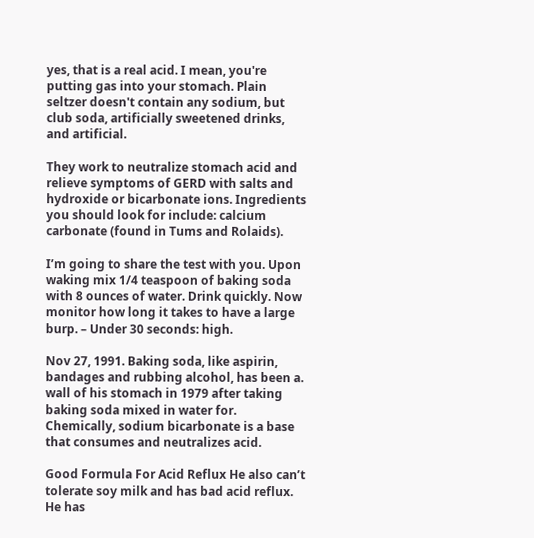yes, that is a real acid. I mean, you're putting gas into your stomach. Plain seltzer doesn't contain any sodium, but club soda, artificially sweetened drinks, and artificial.

They work to neutralize stomach acid and relieve symptoms of GERD with salts and hydroxide or bicarbonate ions. Ingredients you should look for include: calcium carbonate (found in Tums and Rolaids).

I’m going to share the test with you. Upon waking mix 1/4 teaspoon of baking soda with 8 ounces of water. Drink quickly. Now monitor how long it takes to have a large burp. – Under 30 seconds: high.

Nov 27, 1991. Baking soda, like aspirin, bandages and rubbing alcohol, has been a. wall of his stomach in 1979 after taking baking soda mixed in water for. Chemically, sodium bicarbonate is a base that consumes and neutralizes acid.

Good Formula For Acid Reflux He also can’t tolerate soy milk and has bad acid reflux. He has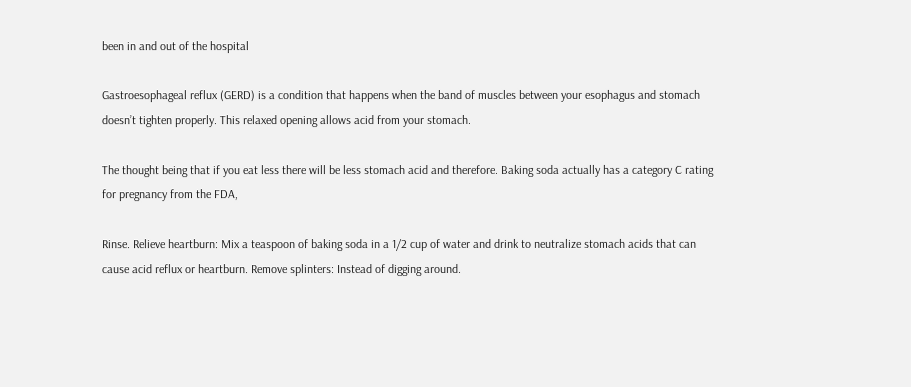been in and out of the hospital

Gastroesophageal reflux (GERD) is a condition that happens when the band of muscles between your esophagus and stomach doesn’t tighten properly. This relaxed opening allows acid from your stomach.

The thought being that if you eat less there will be less stomach acid and therefore. Baking soda actually has a category C rating for pregnancy from the FDA,

Rinse. Relieve heartburn: Mix a teaspoon of baking soda in a 1/2 cup of water and drink to neutralize stomach acids that can cause acid reflux or heartburn. Remove splinters: Instead of digging around.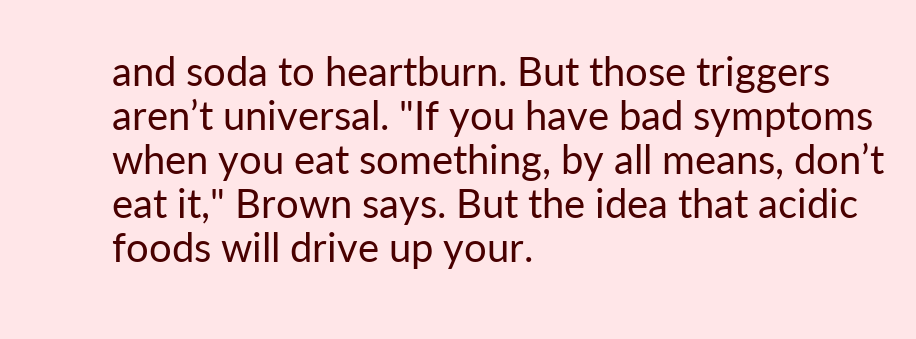and soda to heartburn. But those triggers aren’t universal. "If you have bad symptoms when you eat something, by all means, don’t eat it," Brown says. But the idea that acidic foods will drive up your.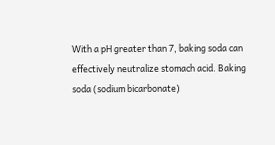With a pH greater than 7, baking soda can effectively neutralize stomach acid. Baking soda (sodium bicarbonate)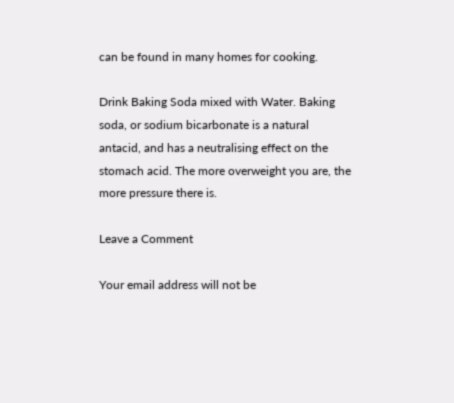can be found in many homes for cooking.

Drink Baking Soda mixed with Water. Baking soda, or sodium bicarbonate is a natural antacid, and has a neutralising effect on the stomach acid. The more overweight you are, the more pressure there is.

Leave a Comment

Your email address will not be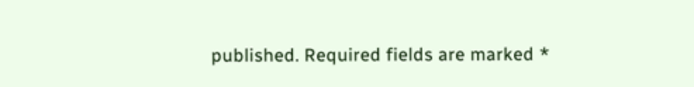published. Required fields are marked *